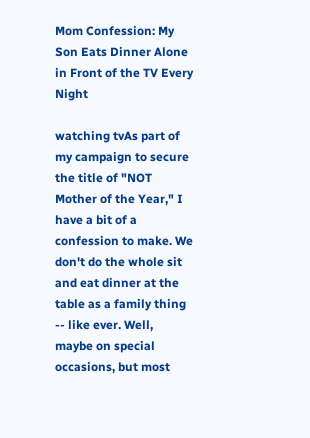Mom Confession: My Son Eats Dinner Alone in Front of the TV Every Night

watching tvAs part of my campaign to secure the title of "NOT Mother of the Year," I have a bit of a confession to make. We don't do the whole sit and eat dinner at the table as a family thing -- like ever. Well, maybe on special occasions, but most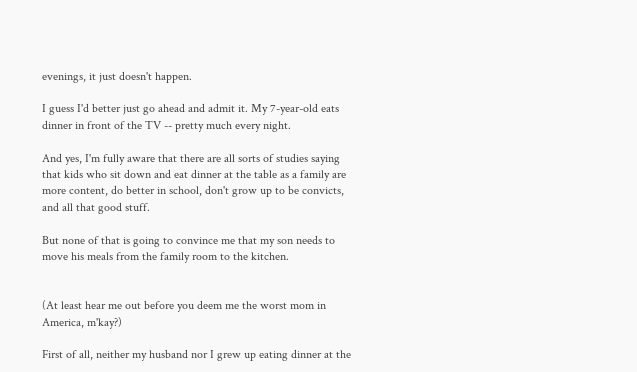evenings, it just doesn't happen.

I guess I'd better just go ahead and admit it. My 7-year-old eats dinner in front of the TV -- pretty much every night.

And yes, I'm fully aware that there are all sorts of studies saying that kids who sit down and eat dinner at the table as a family are more content, do better in school, don't grow up to be convicts, and all that good stuff.

But none of that is going to convince me that my son needs to move his meals from the family room to the kitchen.


(At least hear me out before you deem me the worst mom in America, m'kay?)

First of all, neither my husband nor I grew up eating dinner at the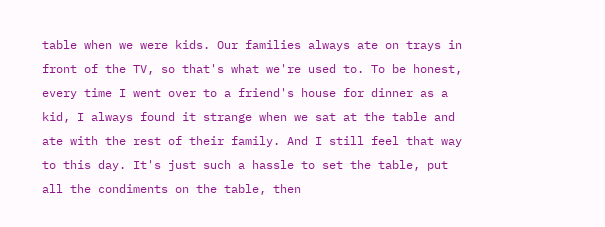table when we were kids. Our families always ate on trays in front of the TV, so that's what we're used to. To be honest, every time I went over to a friend's house for dinner as a kid, I always found it strange when we sat at the table and ate with the rest of their family. And I still feel that way to this day. It's just such a hassle to set the table, put all the condiments on the table, then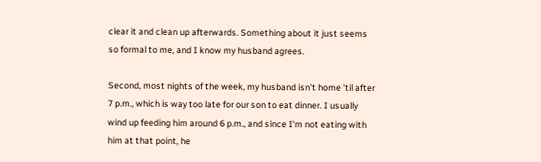clear it and clean up afterwards. Something about it just seems so formal to me, and I know my husband agrees.

Second, most nights of the week, my husband isn't home 'til after 7 p.m., which is way too late for our son to eat dinner. I usually wind up feeding him around 6 p.m., and since I'm not eating with him at that point, he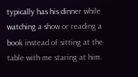typically has his dinner while watching a show or reading a book instead of sitting at the table with me staring at him.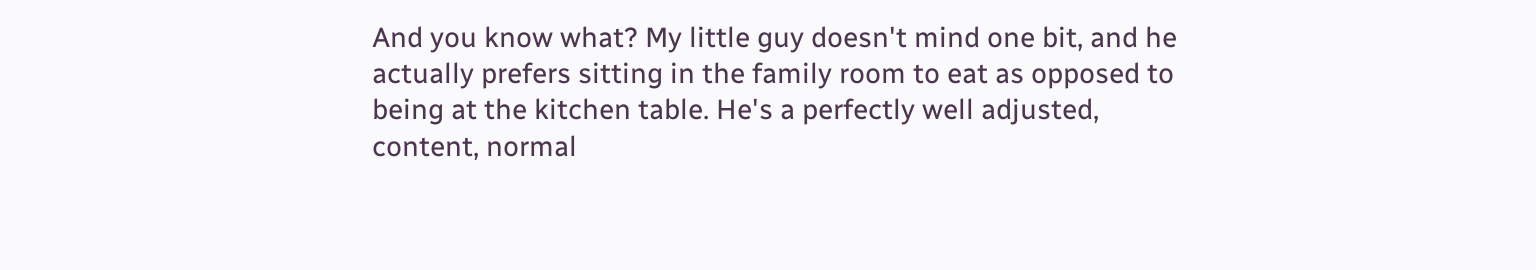And you know what? My little guy doesn't mind one bit, and he actually prefers sitting in the family room to eat as opposed to being at the kitchen table. He's a perfectly well adjusted, content, normal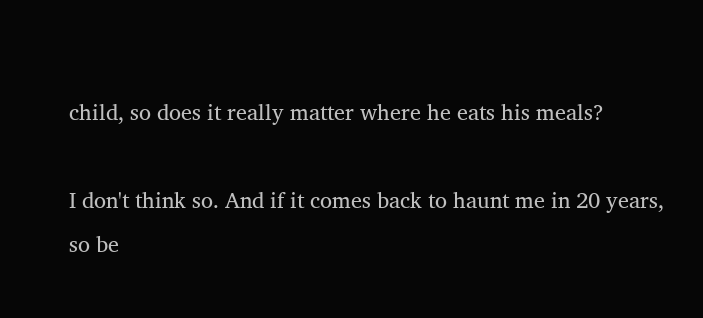child, so does it really matter where he eats his meals?

I don't think so. And if it comes back to haunt me in 20 years, so be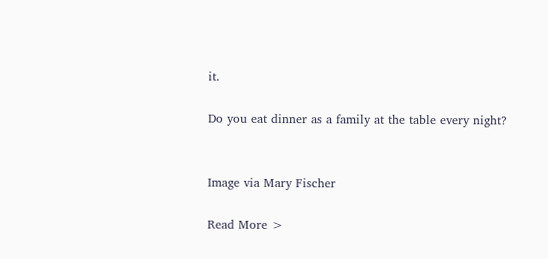it.

Do you eat dinner as a family at the table every night?


Image via Mary Fischer

Read More >